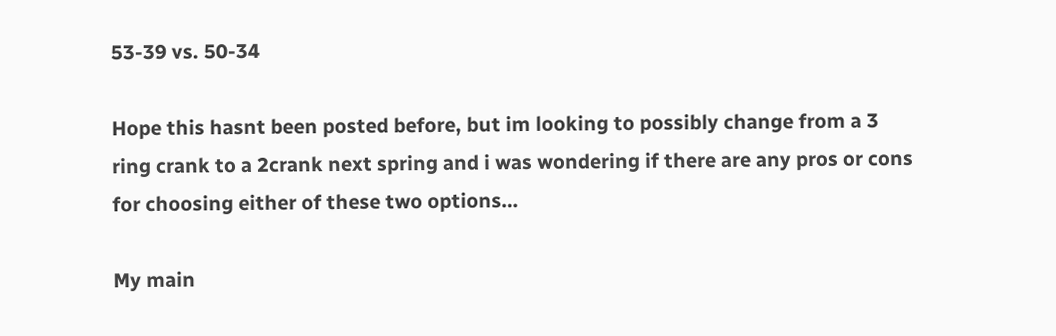53-39 vs. 50-34

Hope this hasnt been posted before, but im looking to possibly change from a 3 ring crank to a 2crank next spring and i was wondering if there are any pros or cons for choosing either of these two options…

My main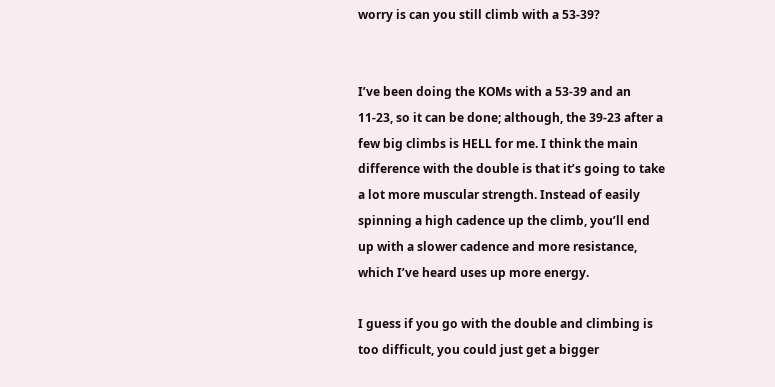worry is can you still climb with a 53-39?


I’ve been doing the KOMs with a 53-39 and an 11-23, so it can be done; although, the 39-23 after a few big climbs is HELL for me. I think the main difference with the double is that it’s going to take a lot more muscular strength. Instead of easily spinning a high cadence up the climb, you’ll end up with a slower cadence and more resistance, which I’ve heard uses up more energy.

I guess if you go with the double and climbing is too difficult, you could just get a bigger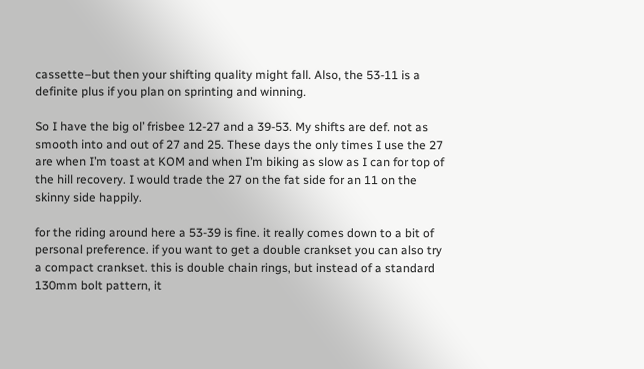cassette–but then your shifting quality might fall. Also, the 53-11 is a definite plus if you plan on sprinting and winning.

So I have the big ol’ frisbee 12-27 and a 39-53. My shifts are def. not as smooth into and out of 27 and 25. These days the only times I use the 27 are when I’m toast at KOM and when I’m biking as slow as I can for top of the hill recovery. I would trade the 27 on the fat side for an 11 on the skinny side happily.

for the riding around here a 53-39 is fine. it really comes down to a bit of personal preference. if you want to get a double crankset you can also try a compact crankset. this is double chain rings, but instead of a standard 130mm bolt pattern, it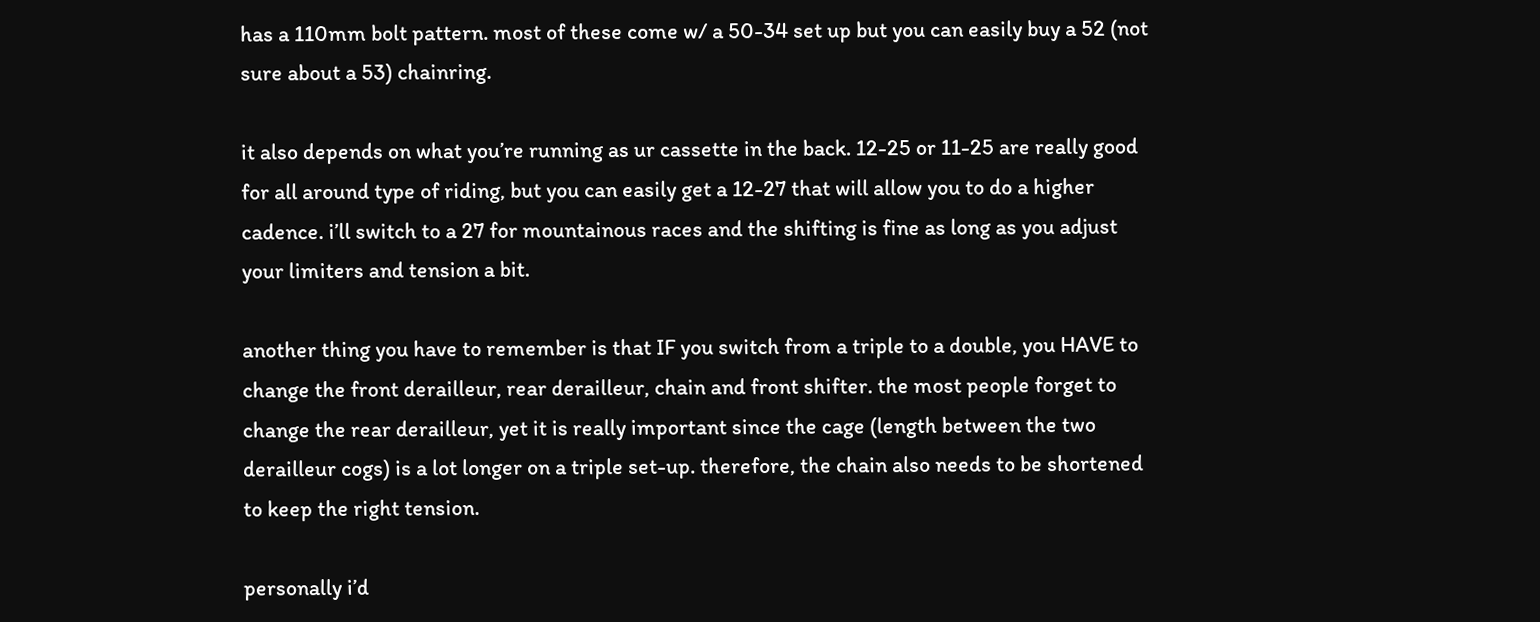has a 110mm bolt pattern. most of these come w/ a 50-34 set up but you can easily buy a 52 (not sure about a 53) chainring.

it also depends on what you’re running as ur cassette in the back. 12-25 or 11-25 are really good for all around type of riding, but you can easily get a 12-27 that will allow you to do a higher cadence. i’ll switch to a 27 for mountainous races and the shifting is fine as long as you adjust your limiters and tension a bit.

another thing you have to remember is that IF you switch from a triple to a double, you HAVE to change the front derailleur, rear derailleur, chain and front shifter. the most people forget to change the rear derailleur, yet it is really important since the cage (length between the two derailleur cogs) is a lot longer on a triple set-up. therefore, the chain also needs to be shortened to keep the right tension.

personally i’d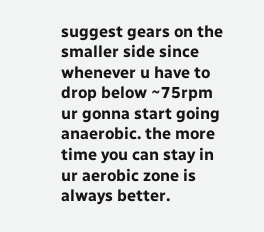suggest gears on the smaller side since whenever u have to drop below ~75rpm ur gonna start going anaerobic. the more time you can stay in ur aerobic zone is always better.